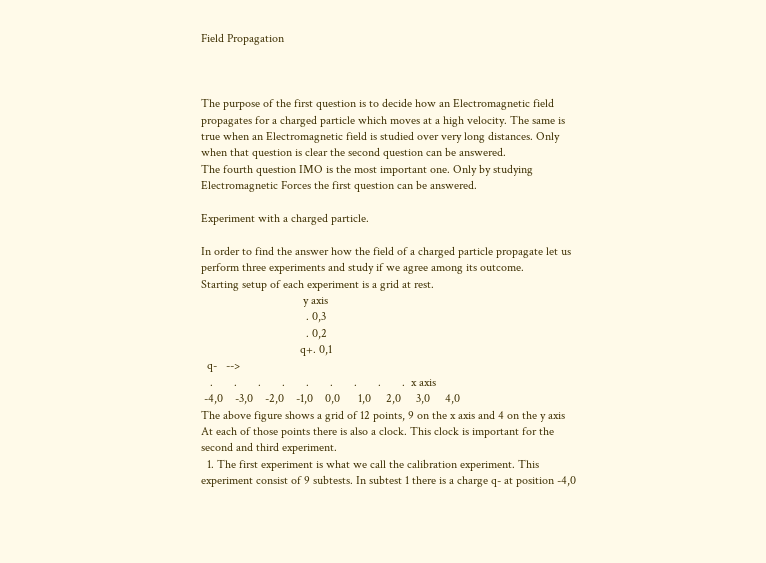Field Propagation



The purpose of the first question is to decide how an Electromagnetic field propagates for a charged particle which moves at a high velocity. The same is true when an Electromagnetic field is studied over very long distances. Only when that question is clear the second question can be answered.
The fourth question IMO is the most important one. Only by studying Electromagnetic Forces the first question can be answered.

Experiment with a charged particle.

In order to find the answer how the field of a charged particle propagate let us perform three experiments and study if we agree among its outcome.
Starting setup of each experiment is a grid at rest.
                                  y axis
                                   . 0,3
                                   . 0,2
                                 q+. 0,1
  q-   -->
   .       .       .       .       .       .       .       .       .  x axis
 -4,0    -3,0    -2,0    -1,0    0,0      1,0     2,0     3,0     4,0
The above figure shows a grid of 12 points, 9 on the x axis and 4 on the y axis
At each of those points there is also a clock. This clock is important for the second and third experiment.
  1. The first experiment is what we call the calibration experiment. This experiment consist of 9 subtests. In subtest 1 there is a charge q- at position -4,0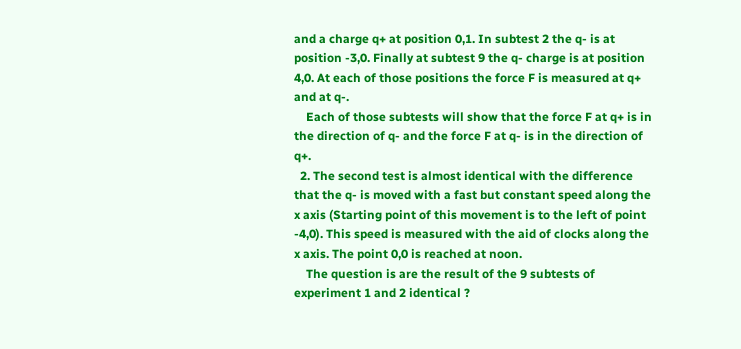and a charge q+ at position 0,1. In subtest 2 the q- is at position -3,0. Finally at subtest 9 the q- charge is at position 4,0. At each of those positions the force F is measured at q+ and at q-.
    Each of those subtests will show that the force F at q+ is in the direction of q- and the force F at q- is in the direction of q+.
  2. The second test is almost identical with the difference that the q- is moved with a fast but constant speed along the x axis (Starting point of this movement is to the left of point -4,0). This speed is measured with the aid of clocks along the x axis. The point 0,0 is reached at noon.
    The question is are the result of the 9 subtests of experiment 1 and 2 identical ?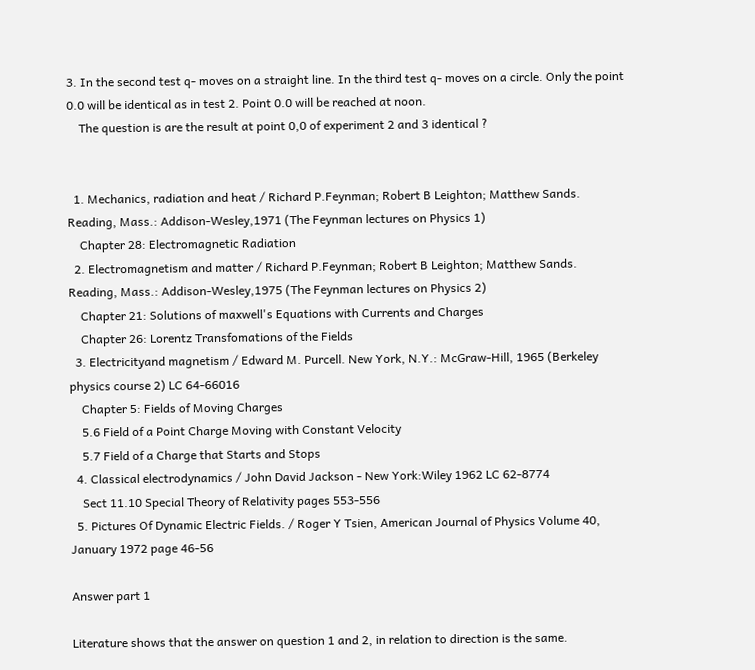3. In the second test q- moves on a straight line. In the third test q- moves on a circle. Only the point 0.0 will be identical as in test 2. Point 0.0 will be reached at noon.
    The question is are the result at point 0,0 of experiment 2 and 3 identical ?


  1. Mechanics, radiation and heat / Richard P.Feynman; Robert B Leighton; Matthew Sands. Reading, Mass.: Addison-Wesley,1971 (The Feynman lectures on Physics 1)
    Chapter 28: Electromagnetic Radiation
  2. Electromagnetism and matter / Richard P.Feynman; Robert B Leighton; Matthew Sands. Reading, Mass.: Addison-Wesley,1975 (The Feynman lectures on Physics 2)
    Chapter 21: Solutions of maxwell's Equations with Currents and Charges
    Chapter 26: Lorentz Transfomations of the Fields
  3. Electricityand magnetism / Edward M. Purcell. New York, N.Y.: McGraw-Hill, 1965 (Berkeley physics course 2) LC 64-66016
    Chapter 5: Fields of Moving Charges
    5.6 Field of a Point Charge Moving with Constant Velocity
    5.7 Field of a Charge that Starts and Stops
  4. Classical electrodynamics / John David Jackson - New York:Wiley 1962 LC 62-8774
    Sect 11.10 Special Theory of Relativity pages 553-556
  5. Pictures Of Dynamic Electric Fields. / Roger Y Tsien, American Journal of Physics Volume 40, January 1972 page 46-56

Answer part 1

Literature shows that the answer on question 1 and 2, in relation to direction is the same.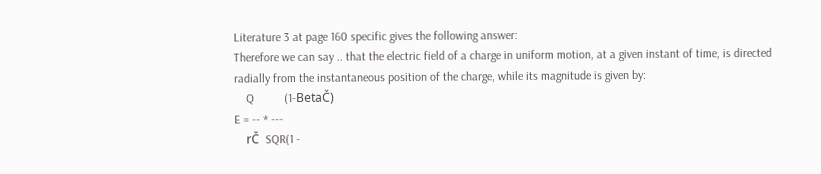Literature 3 at page 160 specific gives the following answer:
Therefore we can say .. that the electric field of a charge in uniform motion, at a given instant of time, is directed radially from the instantaneous position of the charge, while its magnitude is given by:
    Q          (1-BetaČ)
E = -- * ---
    rČ  SQR(1 -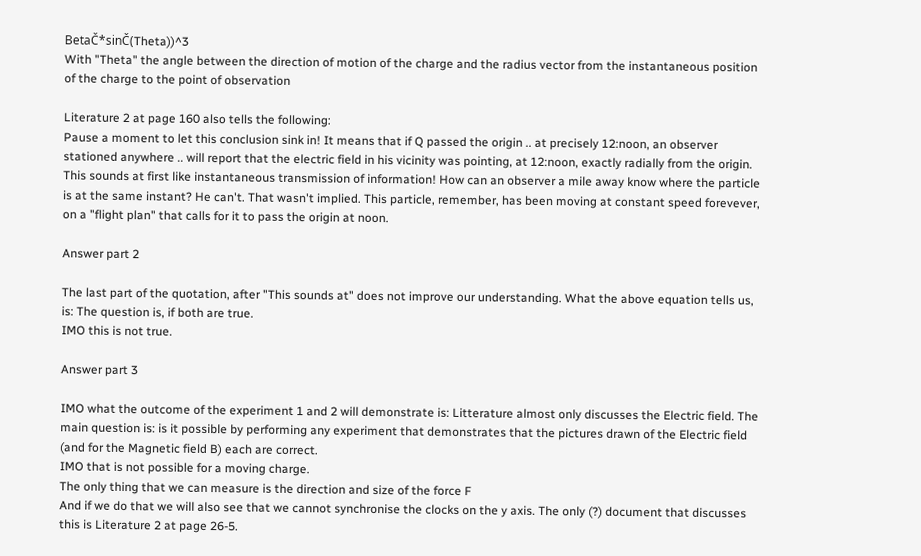BetaČ*sinČ(Theta))^3
With "Theta" the angle between the direction of motion of the charge and the radius vector from the instantaneous position of the charge to the point of observation

Literature 2 at page 160 also tells the following:
Pause a moment to let this conclusion sink in! It means that if Q passed the origin .. at precisely 12:noon, an observer stationed anywhere .. will report that the electric field in his vicinity was pointing, at 12:noon, exactly radially from the origin. This sounds at first like instantaneous transmission of information! How can an observer a mile away know where the particle is at the same instant? He can't. That wasn't implied. This particle, remember, has been moving at constant speed forevever, on a "flight plan" that calls for it to pass the origin at noon.

Answer part 2

The last part of the quotation, after "This sounds at" does not improve our understanding. What the above equation tells us, is: The question is, if both are true.
IMO this is not true.

Answer part 3

IMO what the outcome of the experiment 1 and 2 will demonstrate is: Litterature almost only discusses the Electric field. The main question is: is it possible by performing any experiment that demonstrates that the pictures drawn of the Electric field (and for the Magnetic field B) each are correct.
IMO that is not possible for a moving charge.
The only thing that we can measure is the direction and size of the force F
And if we do that we will also see that we cannot synchronise the clocks on the y axis. The only (?) document that discusses this is Literature 2 at page 26-5.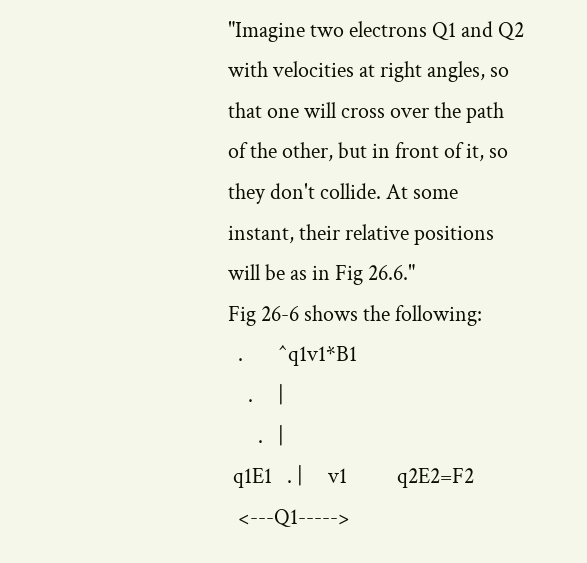"Imagine two electrons Q1 and Q2 with velocities at right angles, so that one will cross over the path of the other, but in front of it, so they don't collide. At some instant, their relative positions will be as in Fig 26.6."
Fig 26-6 shows the following:
  .       ^q1v1*B1
    .     |
      .   |
 q1E1   . |     v1          q2E2=F2
  <---Q1----->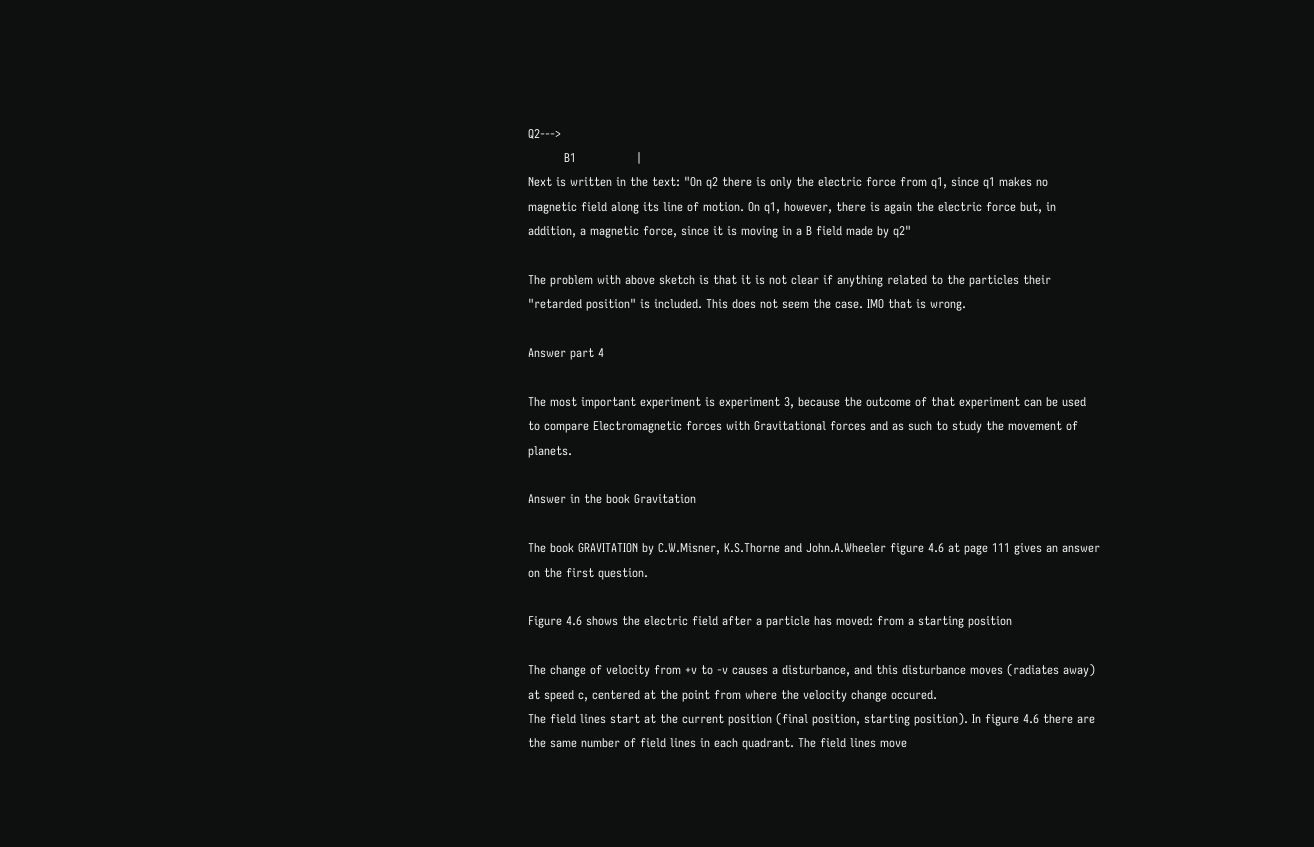Q2--->
         B1               |
Next is written in the text: "On q2 there is only the electric force from q1, since q1 makes no magnetic field along its line of motion. On q1, however, there is again the electric force but, in addition, a magnetic force, since it is moving in a B field made by q2"

The problem with above sketch is that it is not clear if anything related to the particles their "retarded position" is included. This does not seem the case. IMO that is wrong.

Answer part 4

The most important experiment is experiment 3, because the outcome of that experiment can be used to compare Electromagnetic forces with Gravitational forces and as such to study the movement of planets.

Answer in the book Gravitation

The book GRAVITATION by C.W.Misner, K.S.Thorne and John.A.Wheeler figure 4.6 at page 111 gives an answer on the first question.

Figure 4.6 shows the electric field after a particle has moved: from a starting position

The change of velocity from +v to -v causes a disturbance, and this disturbance moves (radiates away) at speed c, centered at the point from where the velocity change occured.
The field lines start at the current position (final position, starting position). In figure 4.6 there are the same number of field lines in each quadrant. The field lines move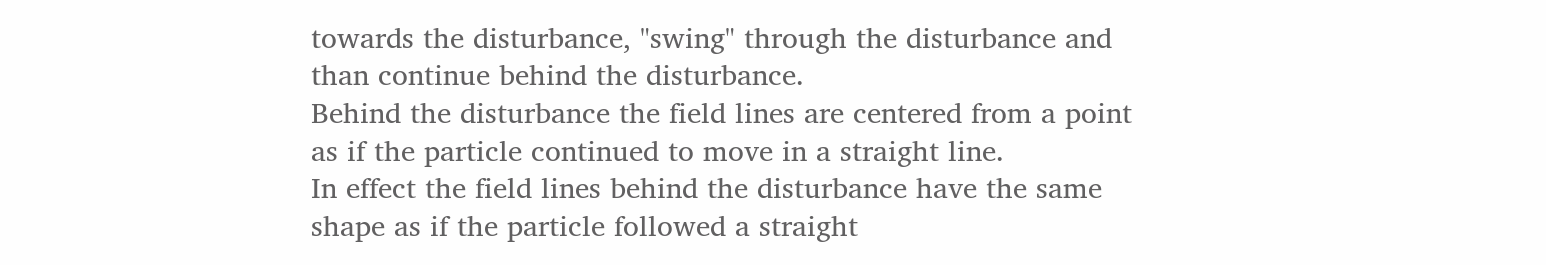towards the disturbance, "swing" through the disturbance and than continue behind the disturbance.
Behind the disturbance the field lines are centered from a point as if the particle continued to move in a straight line.
In effect the field lines behind the disturbance have the same shape as if the particle followed a straight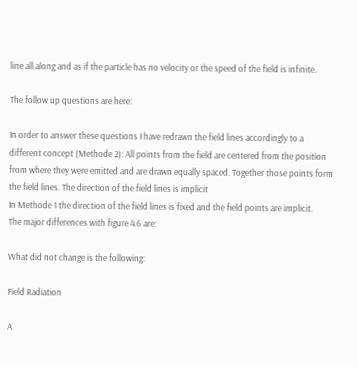line all along and as if the particle has no velocity or the speed of the field is infinite.

The follow up questions are here:

In order to answer these questions I have redrawn the field lines accordingly to a different concept (Methode 2): All points from the field are centered from the position from where they were emitted and are drawn equally spaced. Together those points form the field lines. The direction of the field lines is implicit
In Methode 1 the direction of the field lines is fixed and the field points are implicit.
The major differences with figure 4.6 are:

What did not change is the following:

Field Radiation

A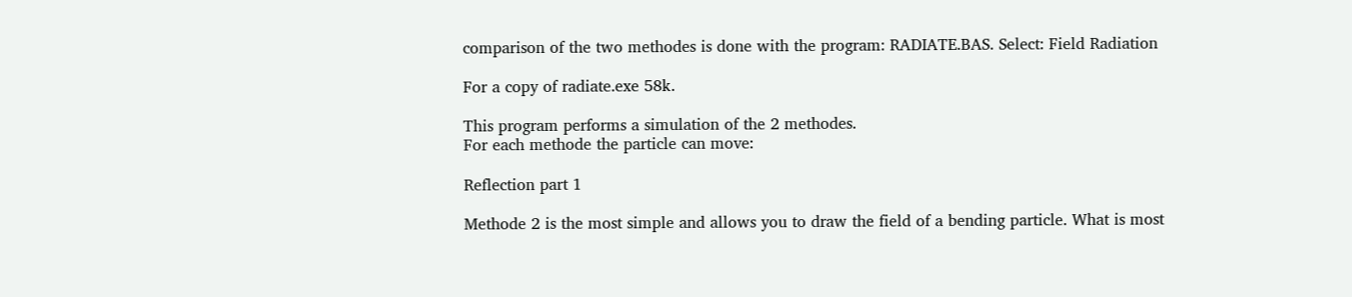comparison of the two methodes is done with the program: RADIATE.BAS. Select: Field Radiation

For a copy of radiate.exe 58k.

This program performs a simulation of the 2 methodes.
For each methode the particle can move:

Reflection part 1

Methode 2 is the most simple and allows you to draw the field of a bending particle. What is most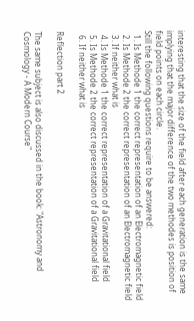interesting that the size of the field after each generation is the same implying that the major difference of the two methodes is position of field points on each circle.
Still the following questions require to be answered:
  1. Is Methode 1 the correct representation of an Electromagnetic field
  2. Is Methode 2 the correct representation of an Electromagnetic field
  3. If neither what is
  4. Is Methode 1 the correct representation of a Gravitational field
  5. Is Methode 2 the correct representation of a Gravitational field
  6. If neither what is

Reflection part 2

The same subject is also discussed in the book: "Astronomy and Cosmology - A Modern Course"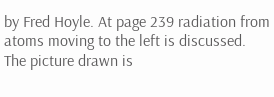by Fred Hoyle. At page 239 radiation from atoms moving to the left is discussed. The picture drawn is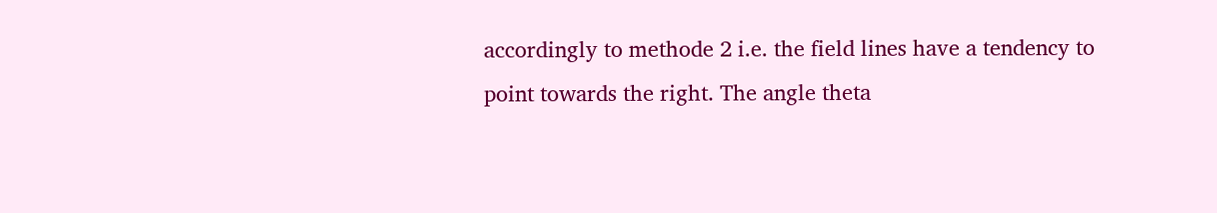accordingly to methode 2 i.e. the field lines have a tendency to point towards the right. The angle theta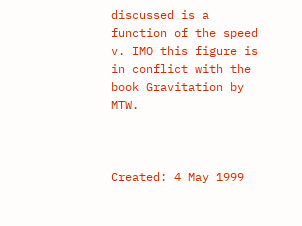discussed is a function of the speed v. IMO this figure is in conflict with the book Gravitation by MTW.



Created: 4 May 1999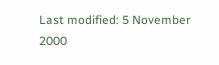Last modified: 5 November 2000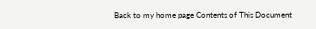Back to my home page Contents of This Document